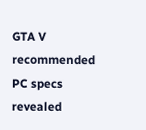GTA V recommended PC specs revealed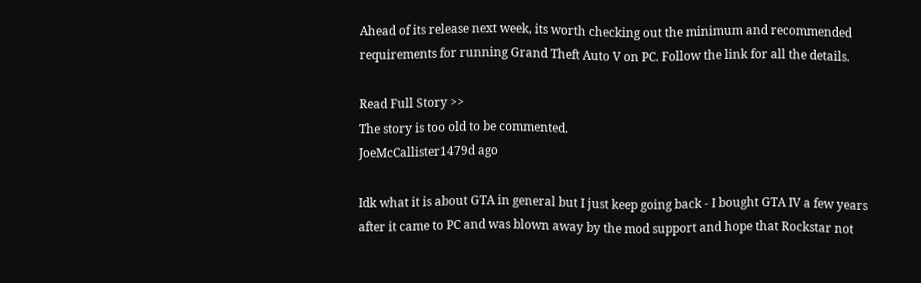Ahead of its release next week, its worth checking out the minimum and recommended requirements for running Grand Theft Auto V on PC. Follow the link for all the details.

Read Full Story >>
The story is too old to be commented.
JoeMcCallister1479d ago

Idk what it is about GTA in general but I just keep going back - I bought GTA IV a few years after it came to PC and was blown away by the mod support and hope that Rockstar not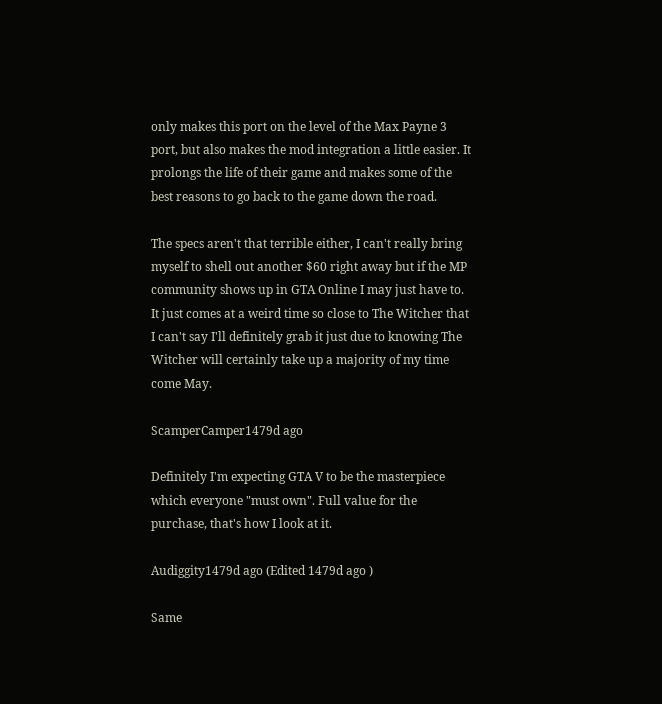only makes this port on the level of the Max Payne 3 port, but also makes the mod integration a little easier. It prolongs the life of their game and makes some of the best reasons to go back to the game down the road.

The specs aren't that terrible either, I can't really bring myself to shell out another $60 right away but if the MP community shows up in GTA Online I may just have to. It just comes at a weird time so close to The Witcher that I can't say I'll definitely grab it just due to knowing The Witcher will certainly take up a majority of my time come May.

ScamperCamper1479d ago

Definitely I'm expecting GTA V to be the masterpiece which everyone "must own". Full value for the purchase, that's how I look at it.

Audiggity1479d ago (Edited 1479d ago )

Same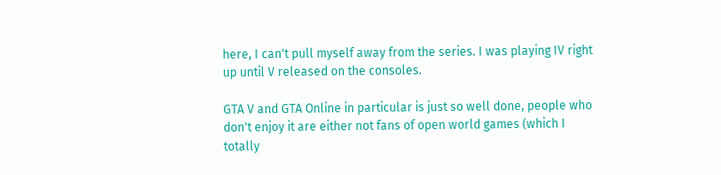here, I can't pull myself away from the series. I was playing IV right up until V released on the consoles.

GTA V and GTA Online in particular is just so well done, people who don't enjoy it are either not fans of open world games (which I totally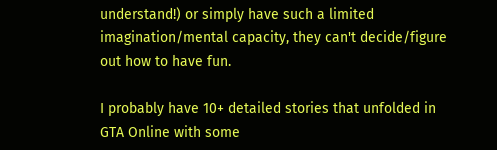understand!) or simply have such a limited imagination/mental capacity, they can't decide/figure out how to have fun.

I probably have 10+ detailed stories that unfolded in GTA Online with some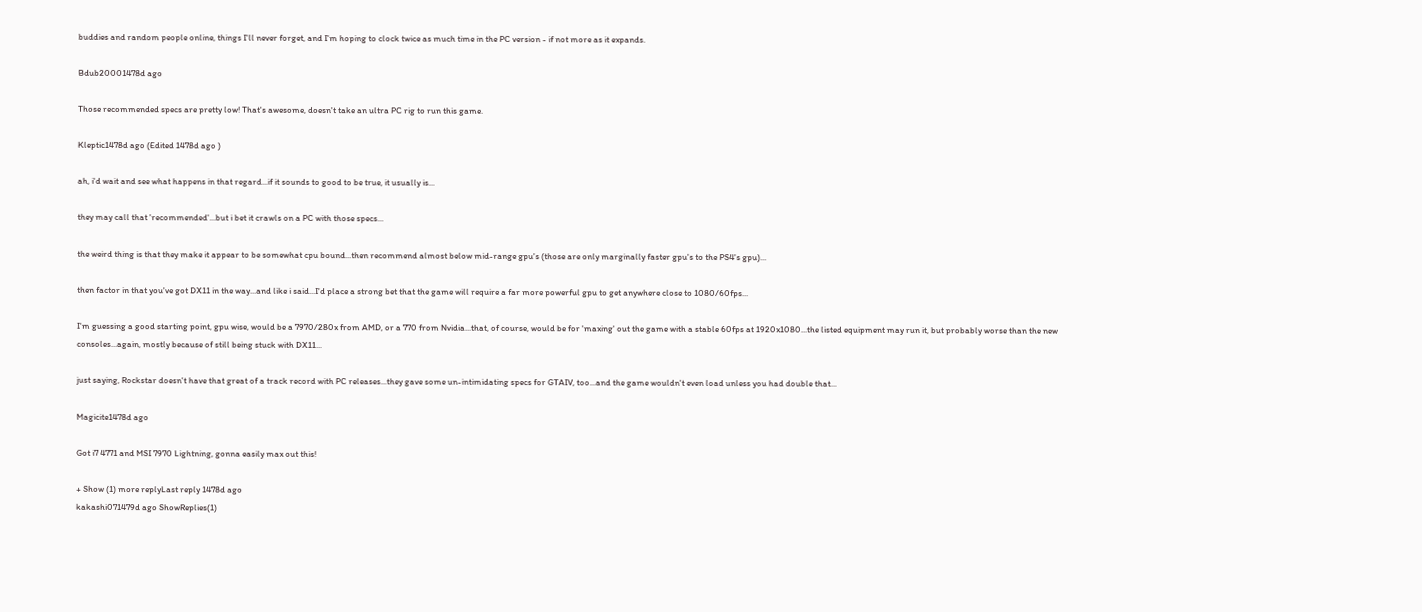buddies and random people online, things I'll never forget, and I'm hoping to clock twice as much time in the PC version - if not more as it expands.

Bdub20001478d ago

Those recommended specs are pretty low! That's awesome, doesn't take an ultra PC rig to run this game.

Kleptic1478d ago (Edited 1478d ago )

ah, i'd wait and see what happens in that regard...if it sounds to good to be true, it usually is...

they may call that 'recommended'...but i bet it crawls on a PC with those specs...

the weird thing is that they make it appear to be somewhat cpu bound...then recommend almost below mid-range gpu's (those are only marginally faster gpu's to the PS4's gpu)...

then factor in that you've got DX11 in the way...and like i said...I'd place a strong bet that the game will require a far more powerful gpu to get anywhere close to 1080/60fps...

I'm guessing a good starting point, gpu wise, would be a 7970/280x from AMD, or a 770 from Nvidia...that, of course, would be for 'maxing' out the game with a stable 60fps at 1920x1080...the listed equipment may run it, but probably worse than the new consoles...again, mostly because of still being stuck with DX11...

just saying, Rockstar doesn't have that great of a track record with PC releases...they gave some un-intimidating specs for GTAIV, too...and the game wouldn't even load unless you had double that...

Magicite1478d ago

Got i7 4771 and MSI 7970 Lightning, gonna easily max out this!

+ Show (1) more replyLast reply 1478d ago
kakashi071479d ago ShowReplies(1)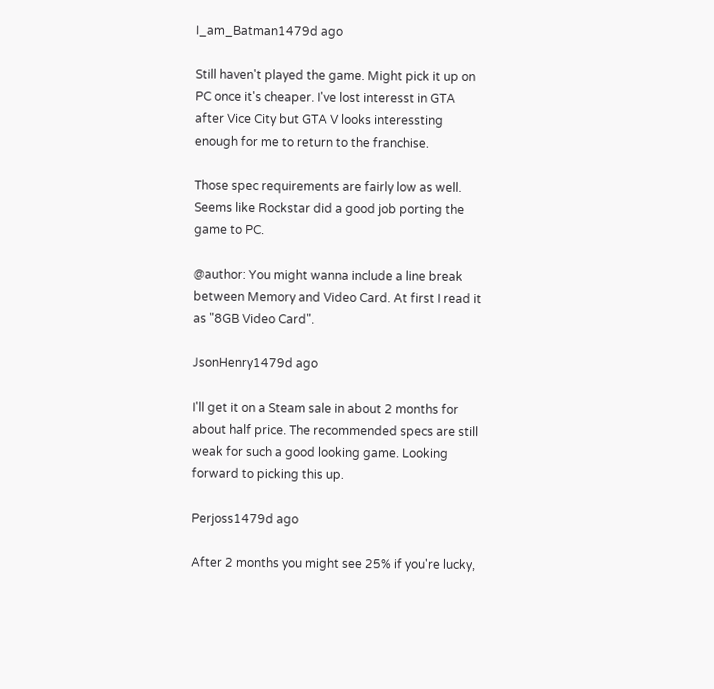I_am_Batman1479d ago

Still haven't played the game. Might pick it up on PC once it's cheaper. I've lost interesst in GTA after Vice City but GTA V looks interessting enough for me to return to the franchise.

Those spec requirements are fairly low as well. Seems like Rockstar did a good job porting the game to PC.

@author: You might wanna include a line break between Memory and Video Card. At first I read it as "8GB Video Card".

JsonHenry1479d ago

I'll get it on a Steam sale in about 2 months for about half price. The recommended specs are still weak for such a good looking game. Looking forward to picking this up.

Perjoss1479d ago

After 2 months you might see 25% if you're lucky,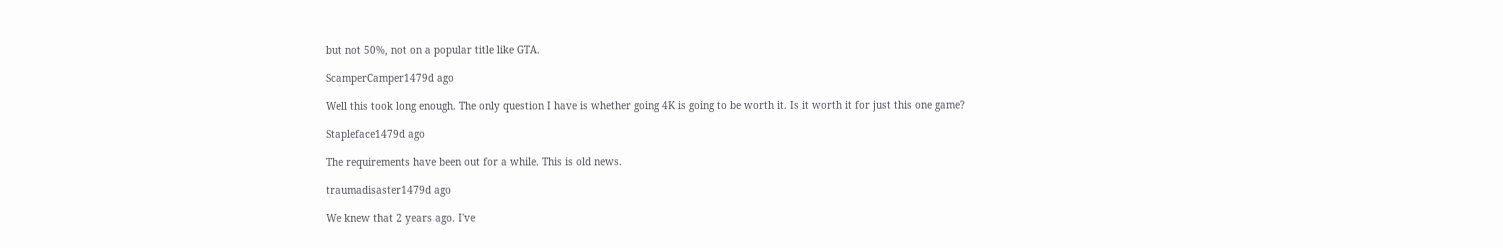but not 50%, not on a popular title like GTA.

ScamperCamper1479d ago

Well this took long enough. The only question I have is whether going 4K is going to be worth it. Is it worth it for just this one game?

Stapleface1479d ago

The requirements have been out for a while. This is old news.

traumadisaster1479d ago

We knew that 2 years ago. I've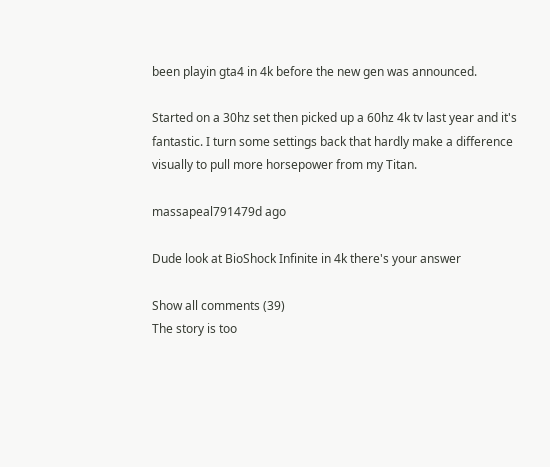been playin gta4 in 4k before the new gen was announced.

Started on a 30hz set then picked up a 60hz 4k tv last year and it's fantastic. I turn some settings back that hardly make a difference visually to pull more horsepower from my Titan.

massapeal791479d ago

Dude look at BioShock Infinite in 4k there's your answer

Show all comments (39)
The story is too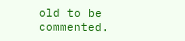old to be commented.